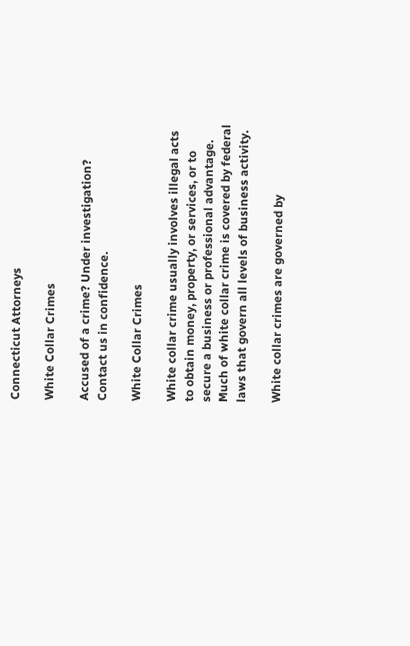Connecticut Attorneys

White Collar Crimes

Accused of a crime? Under investigation? Contact us in confidence.

White Collar Crimes

White collar crime usually involves illegal acts to obtain money, property, or services, or to secure a business or professional advantage. Much of white collar crime is covered by federal laws that govern all levels of business activity.

White collar crimes are governed by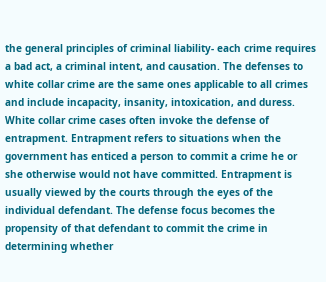the general principles of criminal liability- each crime requires a bad act, a criminal intent, and causation. The defenses to white collar crime are the same ones applicable to all crimes and include incapacity, insanity, intoxication, and duress. White collar crime cases often invoke the defense of entrapment. Entrapment refers to situations when the government has enticed a person to commit a crime he or she otherwise would not have committed. Entrapment is usually viewed by the courts through the eyes of the individual defendant. The defense focus becomes the propensity of that defendant to commit the crime in determining whether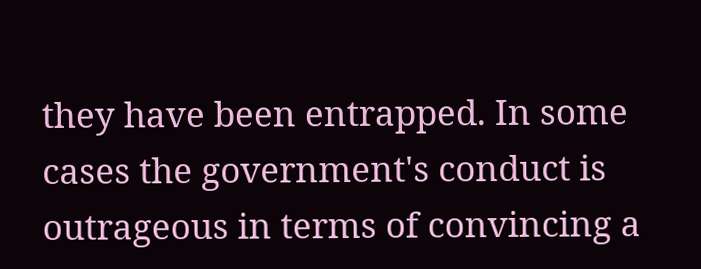they have been entrapped. In some cases the government's conduct is outrageous in terms of convincing a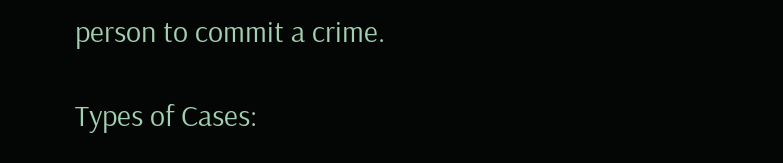person to commit a crime.

Types of Cases: